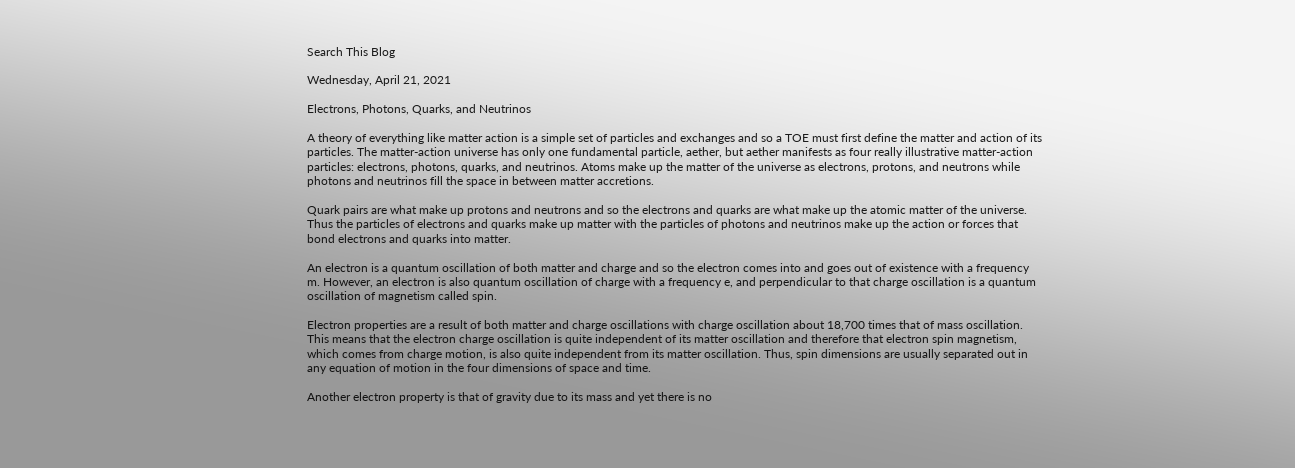Search This Blog

Wednesday, April 21, 2021

Electrons, Photons, Quarks, and Neutrinos

A theory of everything like matter action is a simple set of particles and exchanges and so a TOE must first define the matter and action of its particles. The matter-action universe has only one fundamental particle, aether, but aether manifests as four really illustrative matter-action particles: electrons, photons, quarks, and neutrinos. Atoms make up the matter of the universe as electrons, protons, and neutrons while photons and neutrinos fill the space in between matter accretions.

Quark pairs are what make up protons and neutrons and so the electrons and quarks are what make up the atomic matter of the universe. Thus the particles of electrons and quarks make up matter with the particles of photons and neutrinos make up the action or forces that bond electrons and quarks into matter.

An electron is a quantum oscillation of both matter and charge and so the electron comes into and goes out of existence with a frequency m. However, an electron is also quantum oscillation of charge with a frequency e, and perpendicular to that charge oscillation is a quantum oscillation of magnetism called spin.

Electron properties are a result of both matter and charge oscillations with charge oscillation about 18,700 times that of mass oscillation. This means that the electron charge oscillation is quite independent of its matter oscillation and therefore that electron spin magnetism, which comes from charge motion, is also quite independent from its matter oscillation. Thus, spin dimensions are usually separated out in any equation of motion in the four dimensions of space and time.

Another electron property is that of gravity due to its mass and yet there is no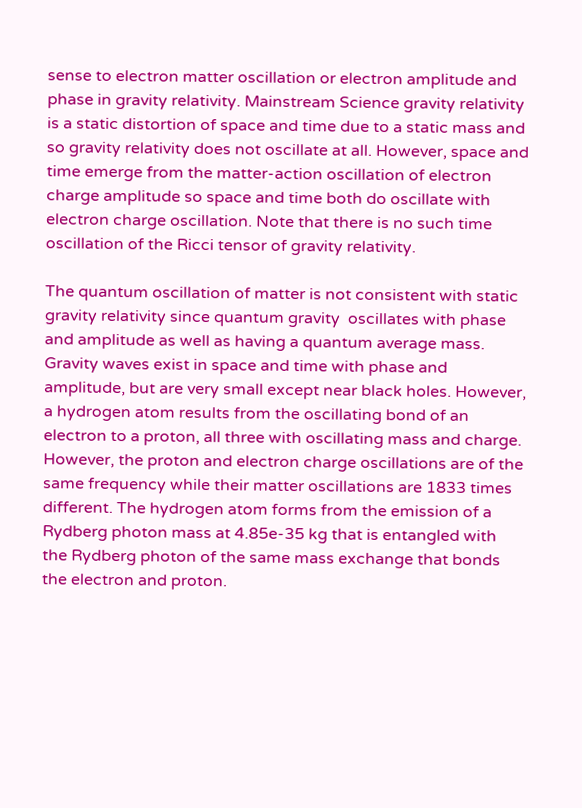sense to electron matter oscillation or electron amplitude and phase in gravity relativity. Mainstream Science gravity relativity is a static distortion of space and time due to a static mass and so gravity relativity does not oscillate at all. However, space and time emerge from the matter-action oscillation of electron charge amplitude so space and time both do oscillate with electron charge oscillation. Note that there is no such time oscillation of the Ricci tensor of gravity relativity.

The quantum oscillation of matter is not consistent with static gravity relativity since quantum gravity  oscillates with phase and amplitude as well as having a quantum average mass. Gravity waves exist in space and time with phase and amplitude, but are very small except near black holes. However, a hydrogen atom results from the oscillating bond of an electron to a proton, all three with oscillating mass and charge. However, the proton and electron charge oscillations are of the same frequency while their matter oscillations are 1833 times different. The hydrogen atom forms from the emission of a Rydberg photon mass at 4.85e-35 kg that is entangled with the Rydberg photon of the same mass exchange that bonds the electron and proton.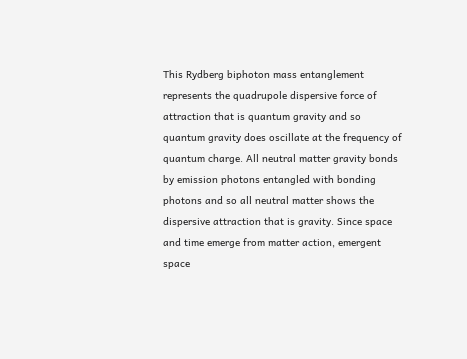This Rydberg biphoton mass entanglement represents the quadrupole dispersive force of attraction that is quantum gravity and so quantum gravity does oscillate at the frequency of quantum charge. All neutral matter gravity bonds by emission photons entangled with bonding photons and so all neutral matter shows the dispersive attraction that is gravity. Since space and time emerge from matter action, emergent space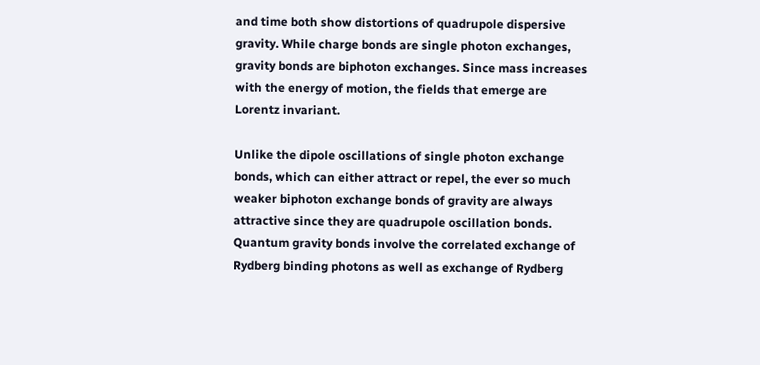and time both show distortions of quadrupole dispersive gravity. While charge bonds are single photon exchanges, gravity bonds are biphoton exchanges. Since mass increases with the energy of motion, the fields that emerge are Lorentz invariant.

Unlike the dipole oscillations of single photon exchange bonds, which can either attract or repel, the ever so much weaker biphoton exchange bonds of gravity are always attractive since they are quadrupole oscillation bonds. Quantum gravity bonds involve the correlated exchange of Rydberg binding photons as well as exchange of Rydberg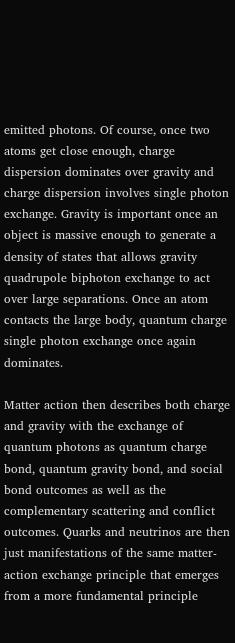emitted photons. Of course, once two atoms get close enough, charge dispersion dominates over gravity and charge dispersion involves single photon exchange. Gravity is important once an object is massive enough to generate a density of states that allows gravity quadrupole biphoton exchange to act over large separations. Once an atom contacts the large body, quantum charge single photon exchange once again dominates.

Matter action then describes both charge and gravity with the exchange of quantum photons as quantum charge bond, quantum gravity bond, and social bond outcomes as well as the complementary scattering and conflict outcomes. Quarks and neutrinos are then just manifestations of the same matter-action exchange principle that emerges from a more fundamental principle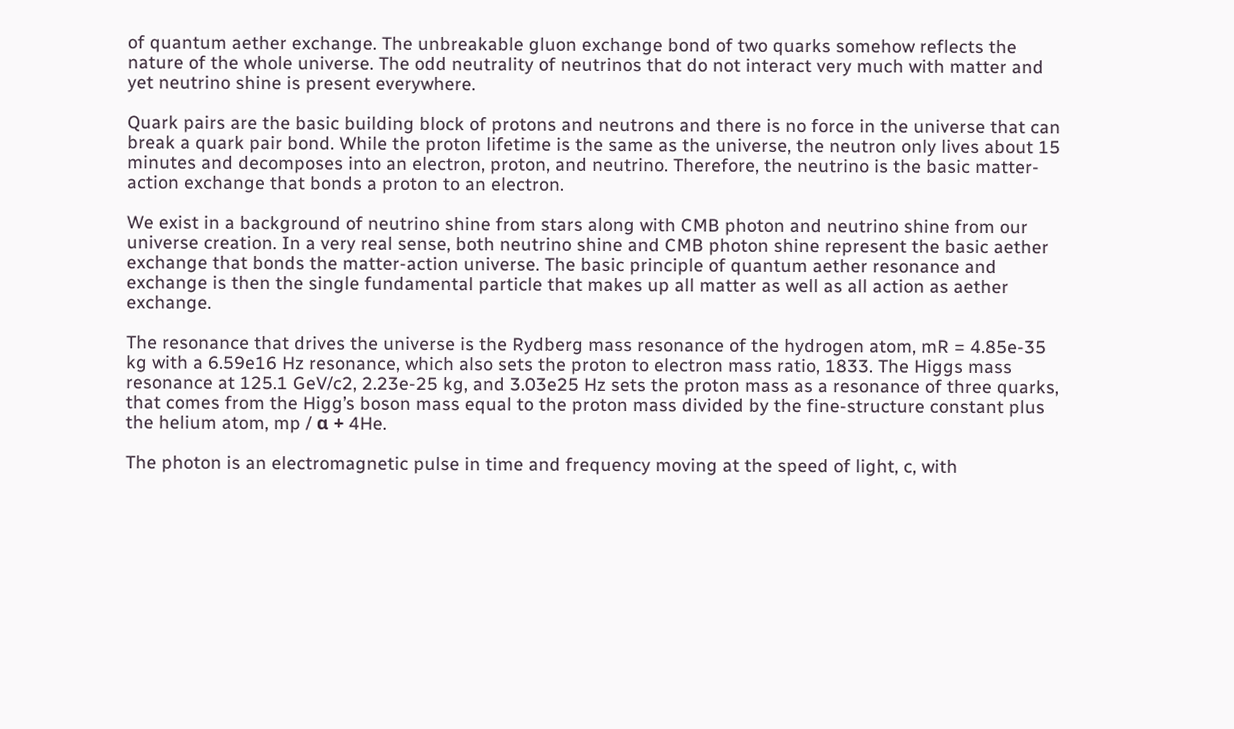of quantum aether exchange. The unbreakable gluon exchange bond of two quarks somehow reflects the nature of the whole universe. The odd neutrality of neutrinos that do not interact very much with matter and yet neutrino shine is present everywhere.

Quark pairs are the basic building block of protons and neutrons and there is no force in the universe that can break a quark pair bond. While the proton lifetime is the same as the universe, the neutron only lives about 15 minutes and decomposes into an electron, proton, and neutrino. Therefore, the neutrino is the basic matter-action exchange that bonds a proton to an electron.

We exist in a background of neutrino shine from stars along with CMB photon and neutrino shine from our universe creation. In a very real sense, both neutrino shine and CMB photon shine represent the basic aether exchange that bonds the matter-action universe. The basic principle of quantum aether resonance and exchange is then the single fundamental particle that makes up all matter as well as all action as aether exchange.

The resonance that drives the universe is the Rydberg mass resonance of the hydrogen atom, mR = 4.85e-35 kg with a 6.59e16 Hz resonance, which also sets the proton to electron mass ratio, 1833. The Higgs mass resonance at 125.1 GeV/c2, 2.23e-25 kg, and 3.03e25 Hz sets the proton mass as a resonance of three quarks, that comes from the Higg’s boson mass equal to the proton mass divided by the fine-structure constant plus the helium atom, mp / α + 4He.

The photon is an electromagnetic pulse in time and frequency moving at the speed of light, c, with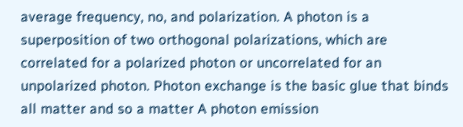average frequency, no, and polarization. A photon is a superposition of two orthogonal polarizations, which are correlated for a polarized photon or uncorrelated for an unpolarized photon. Photon exchange is the basic glue that binds all matter and so a matter A photon emission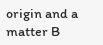origin and a matter B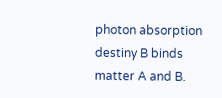photon absorption destiny B binds matter A and B.